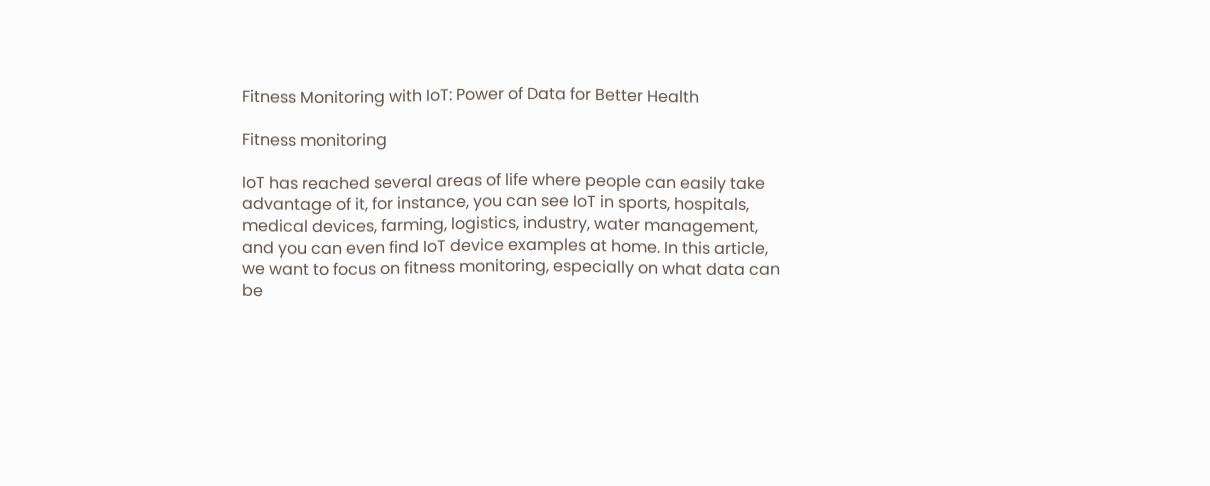Fitness Monitoring with IoT: Power of Data for Better Health

Fitness monitoring

IoT has reached several areas of life where people can easily take advantage of it, for instance, you can see IoT in sports, hospitals, medical devices, farming, logistics, industry, water management, and you can even find IoT device examples at home. In this article, we want to focus on fitness monitoring, especially on what data can be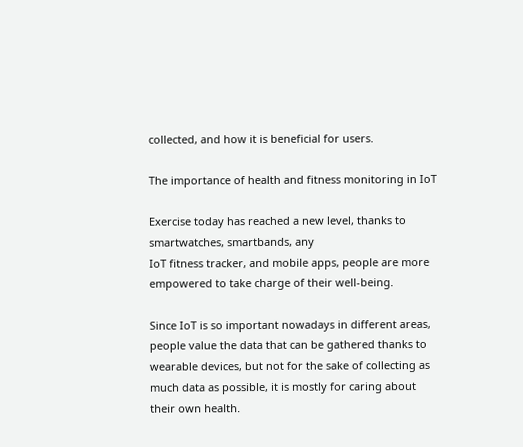collected, and how it is beneficial for users.

The importance of health and fitness monitoring in IoT

Exercise today has reached a new level, thanks to smartwatches, smartbands, any
IoT fitness tracker, and mobile apps, people are more empowered to take charge of their well-being.

Since IoT is so important nowadays in different areas, people value the data that can be gathered thanks to wearable devices, but not for the sake of collecting as much data as possible, it is mostly for caring about their own health.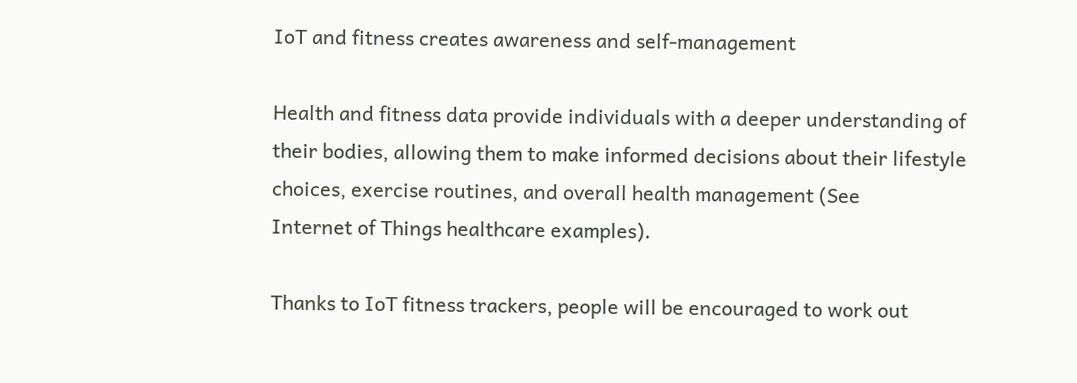IoT and fitness creates awareness and self-management

Health and fitness data provide individuals with a deeper understanding of their bodies, allowing them to make informed decisions about their lifestyle choices, exercise routines, and overall health management (See
Internet of Things healthcare examples).

Thanks to IoT fitness trackers, people will be encouraged to work out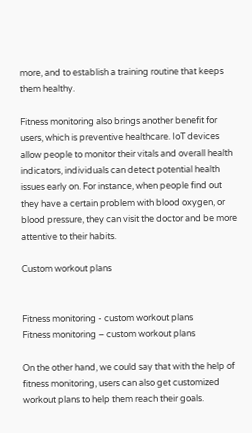more, and to establish a training routine that keeps them healthy.

Fitness monitoring also brings another benefit for users, which is preventive healthcare. IoT devices allow people to monitor their vitals and overall health indicators, individuals can detect potential health issues early on. For instance, when people find out they have a certain problem with blood oxygen, or blood pressure, they can visit the doctor and be more attentive to their habits.

Custom workout plans


Fitness monitoring - custom workout plans
Fitness monitoring – custom workout plans

On the other hand, we could say that with the help of
fitness monitoring, users can also get customized workout plans to help them reach their goals.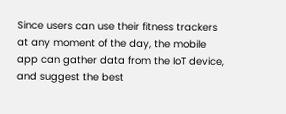Since users can use their fitness trackers at any moment of the day, the mobile app can gather data from the IoT device, and suggest the best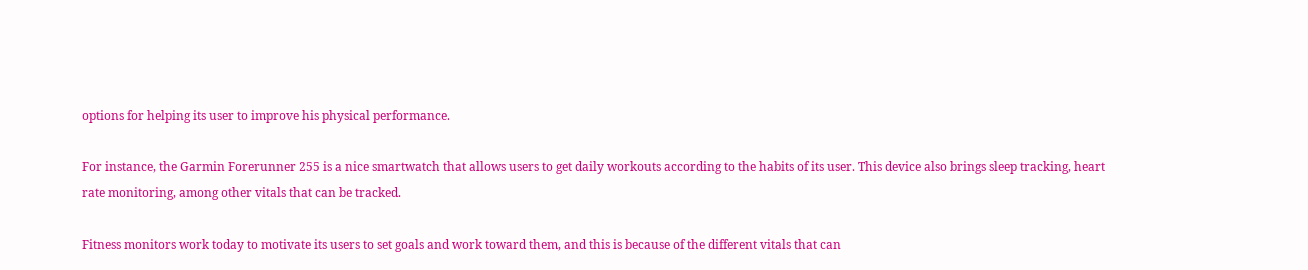options for helping its user to improve his physical performance.

For instance, the Garmin Forerunner 255 is a nice smartwatch that allows users to get daily workouts according to the habits of its user. This device also brings sleep tracking, heart rate monitoring, among other vitals that can be tracked.

Fitness monitors work today to motivate its users to set goals and work toward them, and this is because of the different vitals that can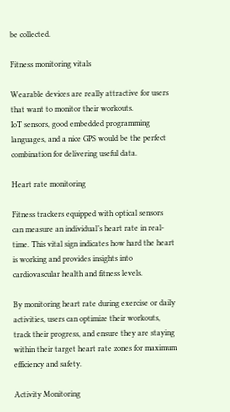be collected.

Fitness monitoring vitals

Wearable devices are really attractive for users that want to monitor their workouts.
IoT sensors, good embedded programming languages, and a nice GPS would be the perfect combination for delivering useful data.

Heart rate monitoring

Fitness trackers equipped with optical sensors can measure an individual’s heart rate in real-time. This vital sign indicates how hard the heart is working and provides insights into cardiovascular health and fitness levels.

By monitoring heart rate during exercise or daily activities, users can optimize their workouts, track their progress, and ensure they are staying within their target heart rate zones for maximum efficiency and safety.

Activity Monitoring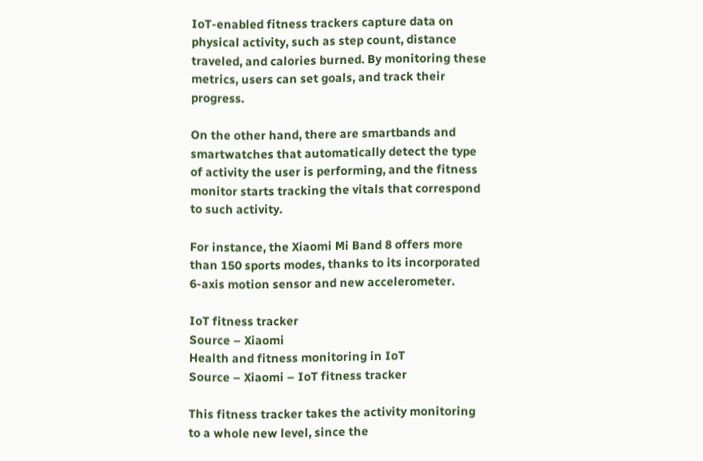IoT-enabled fitness trackers capture data on physical activity, such as step count, distance traveled, and calories burned. By monitoring these metrics, users can set goals, and track their progress.

On the other hand, there are smartbands and smartwatches that automatically detect the type of activity the user is performing, and the fitness monitor starts tracking the vitals that correspond to such activity.

For instance, the Xiaomi Mi Band 8 offers more than 150 sports modes, thanks to its incorporated 6-axis motion sensor and new accelerometer.

IoT fitness tracker
Source – Xiaomi
Health and fitness monitoring in IoT
Source – Xiaomi – IoT fitness tracker

This fitness tracker takes the activity monitoring to a whole new level, since the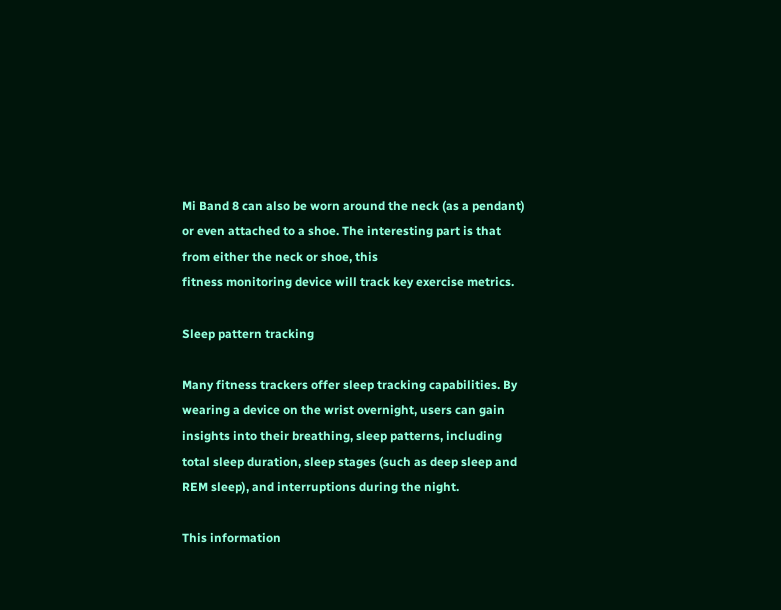Mi Band 8 can also be worn around the neck (as a pendant) or even attached to a shoe. The interesting part is that from either the neck or shoe, this
fitness monitoring device will track key exercise metrics.

Sleep pattern tracking

Many fitness trackers offer sleep tracking capabilities. By wearing a device on the wrist overnight, users can gain insights into their breathing, sleep patterns, including total sleep duration, sleep stages (such as deep sleep and REM sleep), and interruptions during the night.

This information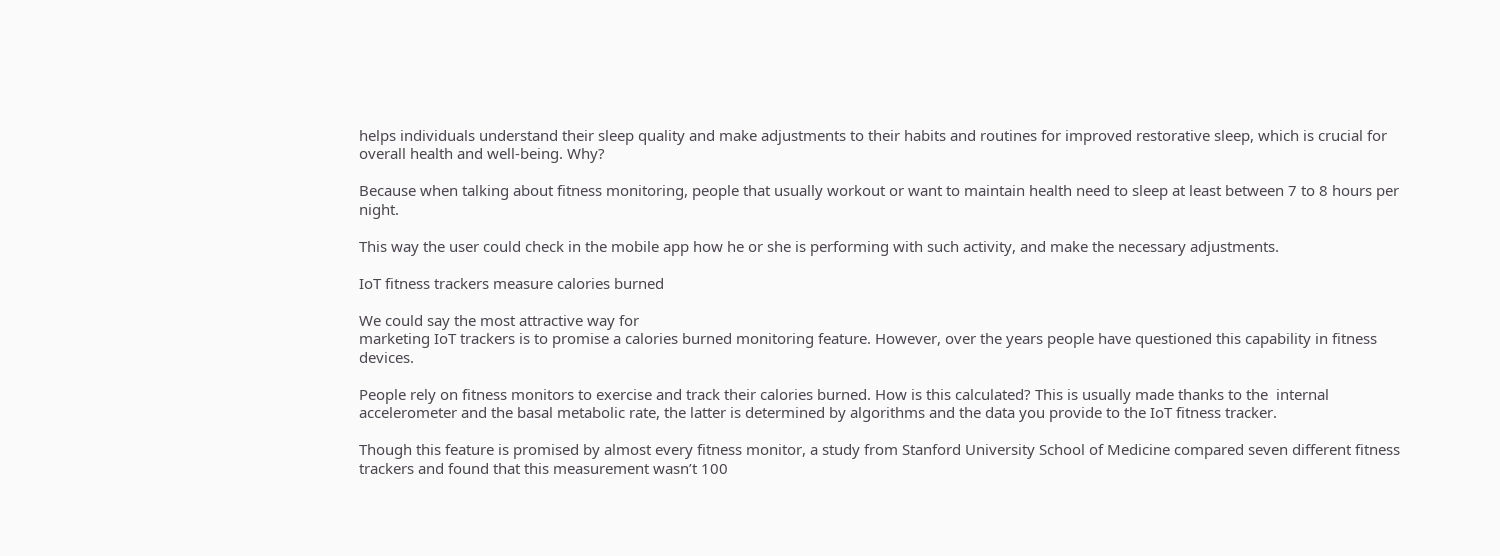helps individuals understand their sleep quality and make adjustments to their habits and routines for improved restorative sleep, which is crucial for overall health and well-being. Why?

Because when talking about fitness monitoring, people that usually workout or want to maintain health need to sleep at least between 7 to 8 hours per night.

This way the user could check in the mobile app how he or she is performing with such activity, and make the necessary adjustments.

IoT fitness trackers measure calories burned

We could say the most attractive way for
marketing IoT trackers is to promise a calories burned monitoring feature. However, over the years people have questioned this capability in fitness devices.

People rely on fitness monitors to exercise and track their calories burned. How is this calculated? This is usually made thanks to the  internal accelerometer and the basal metabolic rate, the latter is determined by algorithms and the data you provide to the IoT fitness tracker.

Though this feature is promised by almost every fitness monitor, a study from Stanford University School of Medicine compared seven different fitness trackers and found that this measurement wasn’t 100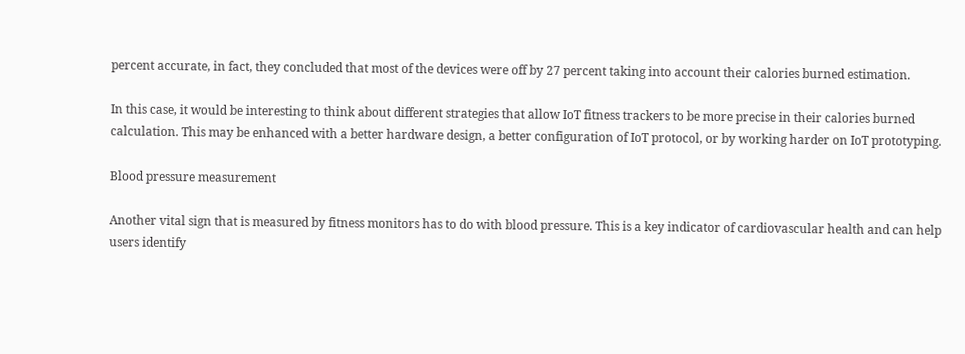percent accurate, in fact, they concluded that most of the devices were off by 27 percent taking into account their calories burned estimation.

In this case, it would be interesting to think about different strategies that allow IoT fitness trackers to be more precise in their calories burned calculation. This may be enhanced with a better hardware design, a better configuration of IoT protocol, or by working harder on IoT prototyping.

Blood pressure measurement

Another vital sign that is measured by fitness monitors has to do with blood pressure. This is a key indicator of cardiovascular health and can help users identify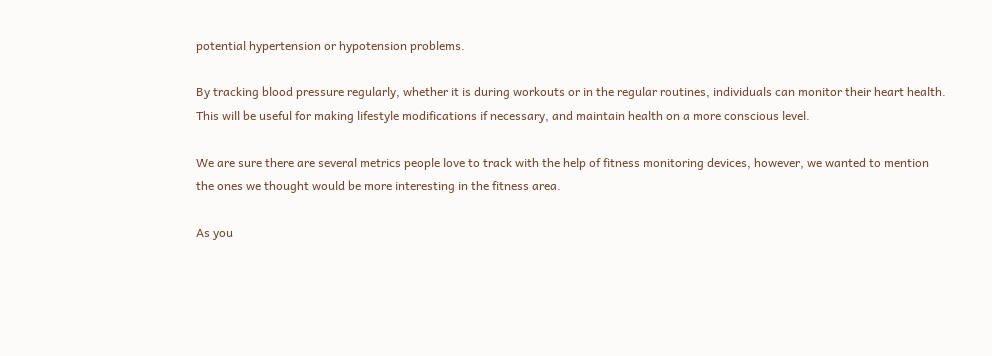potential hypertension or hypotension problems.

By tracking blood pressure regularly, whether it is during workouts or in the regular routines, individuals can monitor their heart health. This will be useful for making lifestyle modifications if necessary, and maintain health on a more conscious level.

We are sure there are several metrics people love to track with the help of fitness monitoring devices, however, we wanted to mention the ones we thought would be more interesting in the fitness area.

As you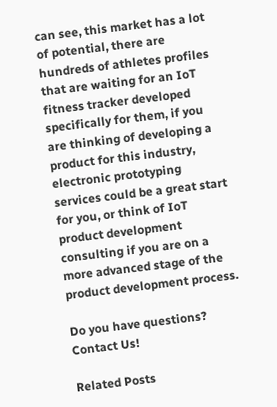can see, this market has a lot of potential, there are hundreds of athletes profiles that are waiting for an IoT fitness tracker developed specifically for them, if you are thinking of developing a product for this industry, electronic prototyping services could be a great start for you, or think of IoT product development consulting if you are on a more advanced stage of the product development process.

Do you have questions? Contact Us!

Related Posts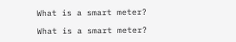What is a smart meter?

What is a smart meter?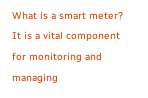What is a smart meter? It is a vital component for monitoring and managing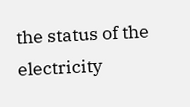the status of the electricity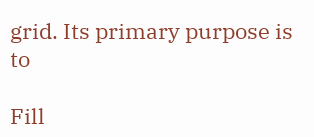grid. Its primary purpose is to

Fill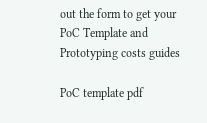out the form to get your PoC Template and Prototyping costs guides

PoC template pdf